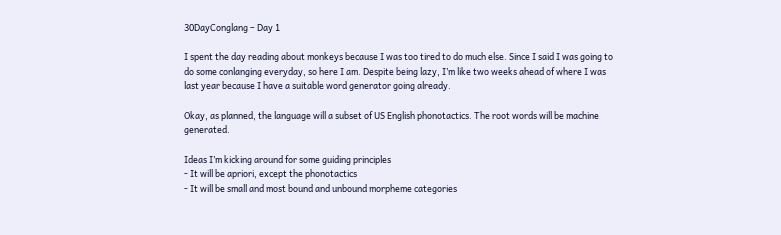30DayConglang – Day 1

I spent the day reading about monkeys because I was too tired to do much else. Since I said I was going to do some conlanging everyday, so here I am. Despite being lazy, I’m like two weeks ahead of where I was last year because I have a suitable word generator going already.

Okay, as planned, the language will a subset of US English phonotactics. The root words will be machine generated.

Ideas I’m kicking around for some guiding principles
- It will be apriori, except the phonotactics
- It will be small and most bound and unbound morpheme categories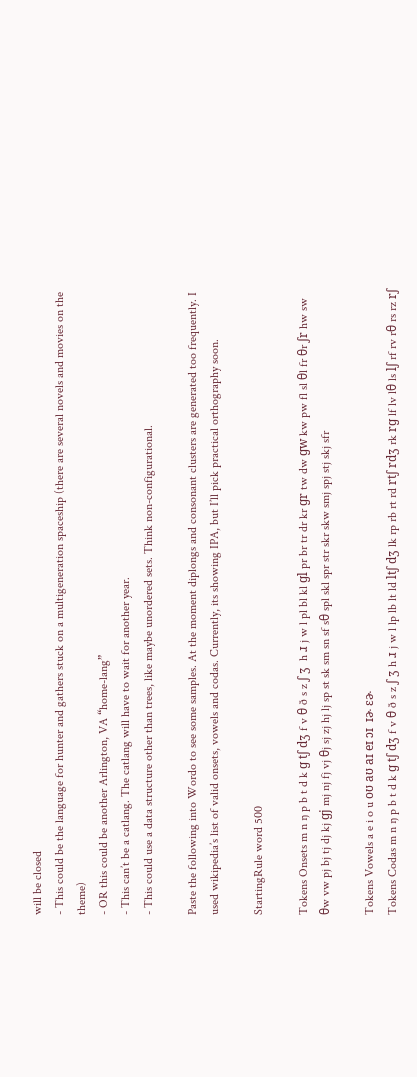will be closed
- This could be the language for hunter and gathers stuck on a multigeneration spaceship (there are several novels and movies on the theme)
- OR this could be another Arlington, VA “home-lang”
- This can’t be a catlang. The catlang will have to wait for another year.
- This could use a data structure other than trees, like maybe unordered sets. Think non-configurational.

Paste the following into Wordo to see some samples. At the moment diplongs and consonant clusters are generated too frequently. I used wikipedia’s list of valid onsets, vowels and codas. Currently, its showing IPA, but I’ll pick practical orthography soon.

StartingRule word 500

Tokens Onsets m n ŋ p b t d k ɡ tʃ dʒ f v θ ð s z ʃ ʒ  h ɹ j w l pl bl kl ɡl pr br tr dr kr ɡr tw dw ɡw kw pw fl sl θl fr θr ʃr hw sw θw vw pj bj tj dj kj ɡj mj nj fj vj θj sj zj hj lj sp st sk sm sn sf sθ spl skl spr str skr skw smj spj stj skj sfr

Tokens Vowels a e i o u oʊ aʊ aɪ eɪ ɔɪ  ɪɚ ɛɚ
Tokens Codas m n ŋ p b t d k ɡ tʃ dʒ f v θ ð s z ʃ ʒ h ɹ j w l lp lb lt ld ltʃ dʒ lk rp rb rt rd rtʃ rdʒ rk rɡ lf lv lθ ls lʃ rf rv rθ rs rz rʃ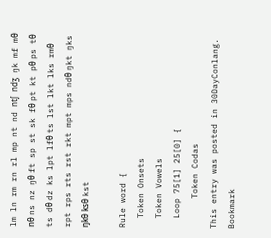lm ln rm rn rl mp nt nd ntʃ ndʒ ŋk mf mθ nθ ns nz ŋθ ft sp st sk fθ pt kt pθ ps tθ ts dθ dz ks lpt lfθ ts lst lkt lks rmθ rpt rps rts rst rkt mpt mps ndθ ŋkt ŋks ŋkθ ksθ kst

Rule word {
  Token Onsets
  Token Vowels
  Loop 75[1] 25[0] {
      Token Codas
This entry was posted in 30DayConlang. Bookmark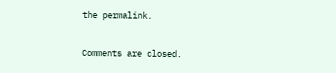the permalink.

Comments are closed.